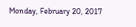Monday, February 20, 2017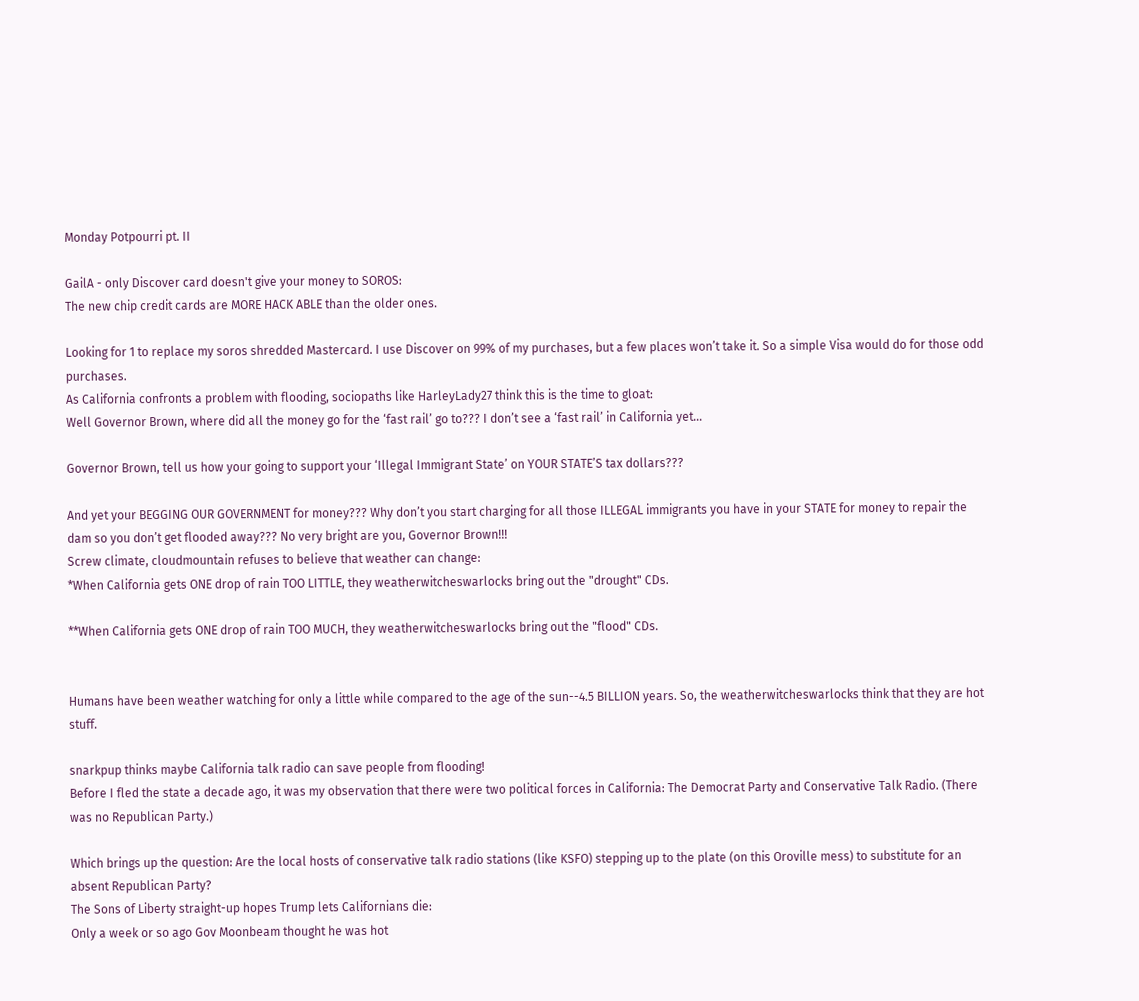Monday Potpourri pt. II

GailA - only Discover card doesn't give your money to SOROS:
The new chip credit cards are MORE HACK ABLE than the older ones.

Looking for 1 to replace my soros shredded Mastercard. I use Discover on 99% of my purchases, but a few places won’t take it. So a simple Visa would do for those odd purchases.
As California confronts a problem with flooding, sociopaths like HarleyLady27 think this is the time to gloat:
Well Governor Brown, where did all the money go for the ‘fast rail’ go to??? I don’t see a ‘fast rail’ in California yet...

Governor Brown, tell us how your going to support your ‘Illegal Immigrant State’ on YOUR STATE’S tax dollars???

And yet your BEGGING OUR GOVERNMENT for money??? Why don’t you start charging for all those ILLEGAL immigrants you have in your STATE for money to repair the dam so you don’t get flooded away??? No very bright are you, Governor Brown!!!
Screw climate, cloudmountain refuses to believe that weather can change:
*When California gets ONE drop of rain TOO LITTLE, they weatherwitcheswarlocks bring out the "drought" CDs.

**When California gets ONE drop of rain TOO MUCH, they weatherwitcheswarlocks bring out the "flood" CDs.


Humans have been weather watching for only a little while compared to the age of the sun--4.5 BILLION years. So, the weatherwitcheswarlocks think that they are hot stuff.

snarkpup thinks maybe California talk radio can save people from flooding!
Before I fled the state a decade ago, it was my observation that there were two political forces in California: The Democrat Party and Conservative Talk Radio. (There was no Republican Party.)

Which brings up the question: Are the local hosts of conservative talk radio stations (like KSFO) stepping up to the plate (on this Oroville mess) to substitute for an absent Republican Party?
The Sons of Liberty straight-up hopes Trump lets Californians die:
Only a week or so ago Gov Moonbeam thought he was hot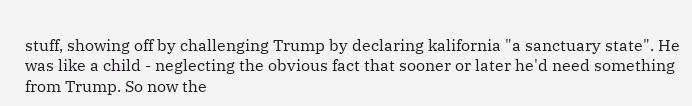stuff, showing off by challenging Trump by declaring kalifornia "a sanctuary state". He was like a child - neglecting the obvious fact that sooner or later he'd need something from Trump. So now the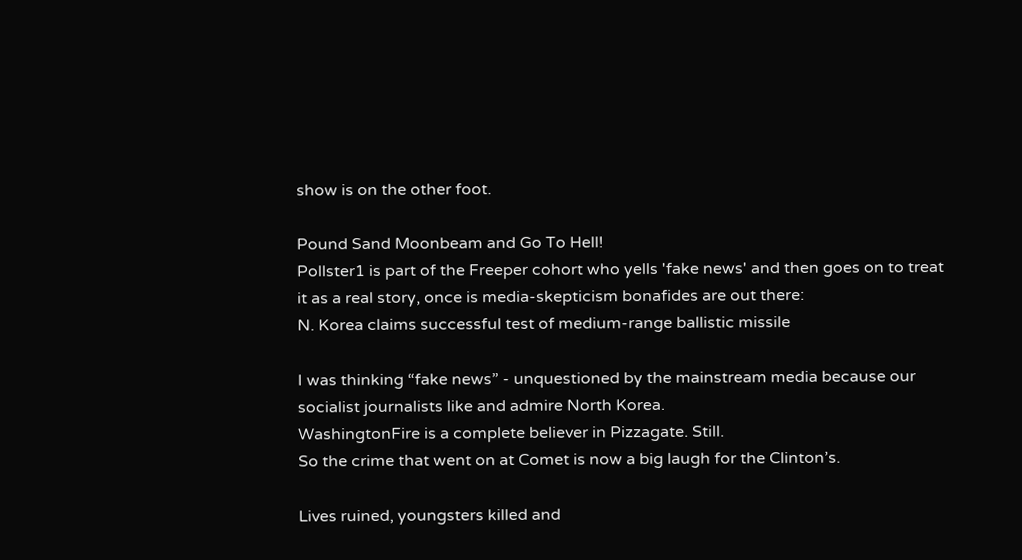show is on the other foot.

Pound Sand Moonbeam and Go To Hell!
Pollster1 is part of the Freeper cohort who yells 'fake news' and then goes on to treat it as a real story, once is media-skepticism bonafides are out there:
N. Korea claims successful test of medium-range ballistic missile

I was thinking “fake news” - unquestioned by the mainstream media because our socialist journalists like and admire North Korea.
WashingtonFire is a complete believer in Pizzagate. Still.
So the crime that went on at Comet is now a big laugh for the Clinton’s.

Lives ruined, youngsters killed and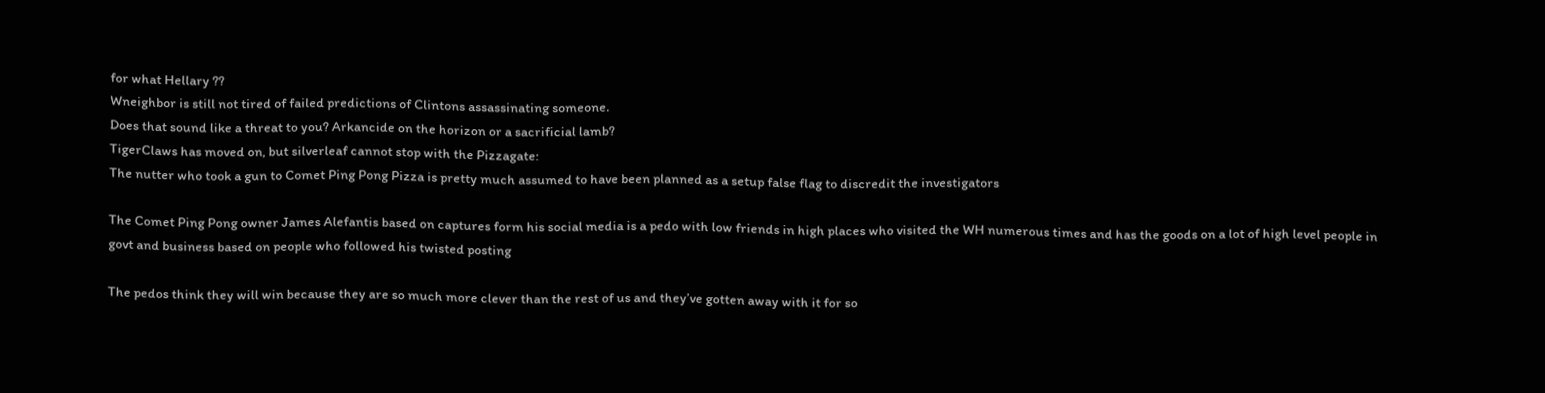for what Hellary ??
Wneighbor is still not tired of failed predictions of Clintons assassinating someone.
Does that sound like a threat to you? Arkancide on the horizon or a sacrificial lamb?
TigerClaws has moved on, but silverleaf cannot stop with the Pizzagate:
The nutter who took a gun to Comet Ping Pong Pizza is pretty much assumed to have been planned as a setup false flag to discredit the investigators

The Comet Ping Pong owner James Alefantis based on captures form his social media is a pedo with low friends in high places who visited the WH numerous times and has the goods on a lot of high level people in govt and business based on people who followed his twisted posting

The pedos think they will win because they are so much more clever than the rest of us and they’ve gotten away with it for so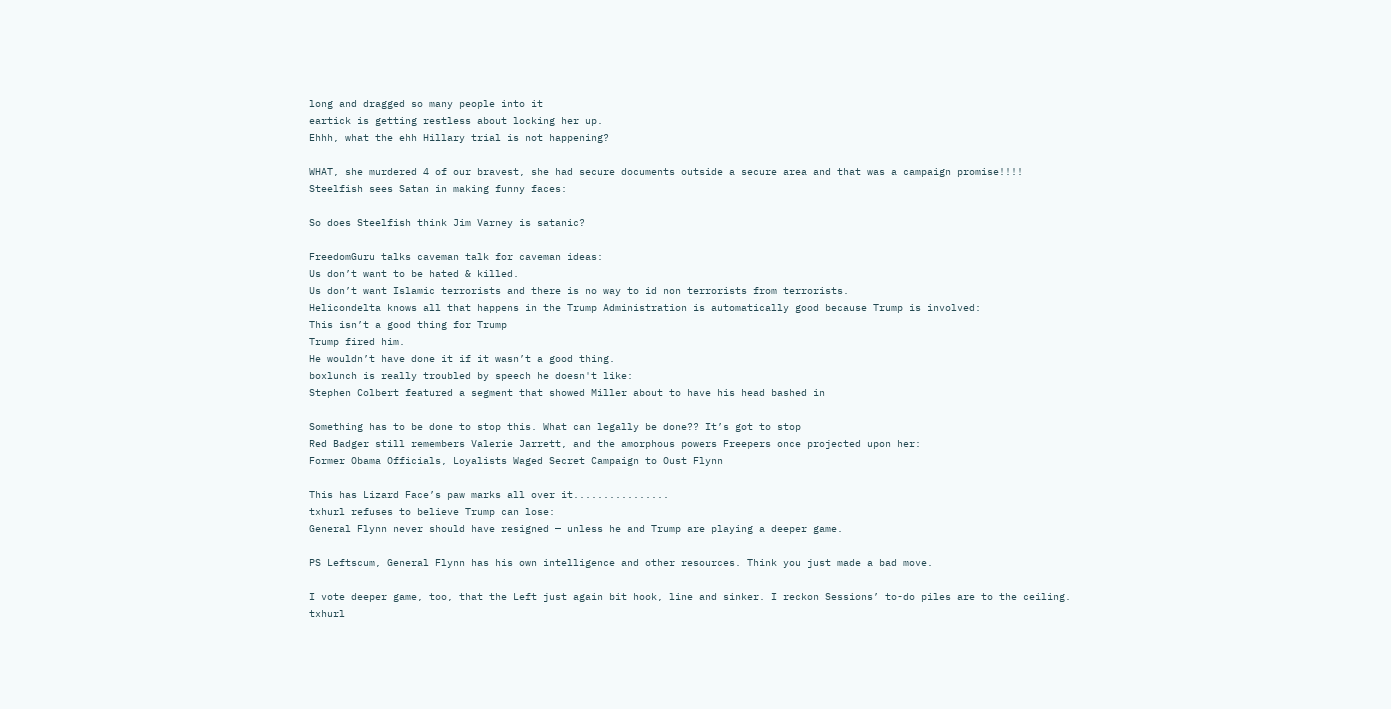long and dragged so many people into it
eartick is getting restless about locking her up.
Ehhh, what the ehh Hillary trial is not happening?

WHAT, she murdered 4 of our bravest, she had secure documents outside a secure area and that was a campaign promise!!!!
Steelfish sees Satan in making funny faces:

So does Steelfish think Jim Varney is satanic?

FreedomGuru talks caveman talk for caveman ideas:
Us don’t want to be hated & killed.
Us don’t want Islamic terrorists and there is no way to id non terrorists from terrorists.
Helicondelta knows all that happens in the Trump Administration is automatically good because Trump is involved:
This isn’t a good thing for Trump
Trump fired him.
He wouldn’t have done it if it wasn’t a good thing.
boxlunch is really troubled by speech he doesn't like:
Stephen Colbert featured a segment that showed Miller about to have his head bashed in

Something has to be done to stop this. What can legally be done?? It’s got to stop
Red Badger still remembers Valerie Jarrett, and the amorphous powers Freepers once projected upon her:
Former Obama Officials, Loyalists Waged Secret Campaign to Oust Flynn

This has Lizard Face’s paw marks all over it................
txhurl refuses to believe Trump can lose:
General Flynn never should have resigned — unless he and Trump are playing a deeper game.

PS Leftscum, General Flynn has his own intelligence and other resources. Think you just made a bad move.

I vote deeper game, too, that the Left just again bit hook, line and sinker. I reckon Sessions’ to-do piles are to the ceiling.
txhurl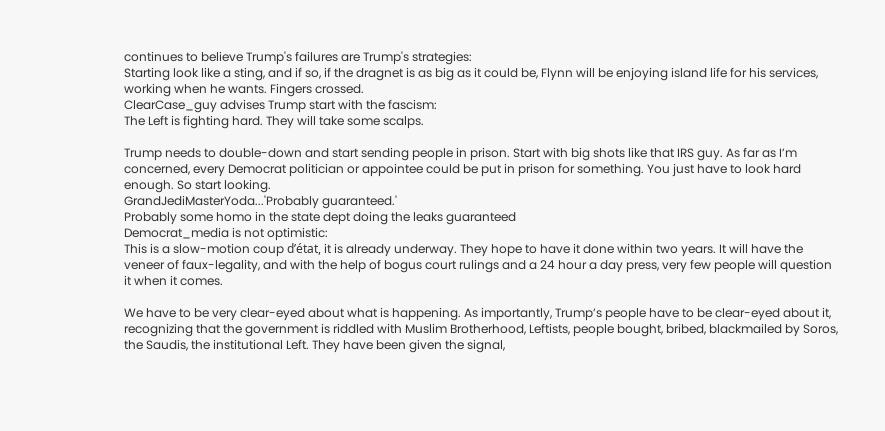continues to believe Trump's failures are Trump's strategies:
Starting look like a sting, and if so, if the dragnet is as big as it could be, Flynn will be enjoying island life for his services, working when he wants. Fingers crossed.
ClearCase_guy advises Trump start with the fascism:
The Left is fighting hard. They will take some scalps.

Trump needs to double-down and start sending people in prison. Start with big shots like that IRS guy. As far as I’m concerned, every Democrat politician or appointee could be put in prison for something. You just have to look hard enough. So start looking.
GrandJediMasterYoda...'Probably guaranteed.'
Probably some homo in the state dept doing the leaks guaranteed
Democrat_media is not optimistic:
This is a slow-motion coup d’état, it is already underway. They hope to have it done within two years. It will have the veneer of faux-legality, and with the help of bogus court rulings and a 24 hour a day press, very few people will question it when it comes.

We have to be very clear-eyed about what is happening. As importantly, Trump’s people have to be clear-eyed about it, recognizing that the government is riddled with Muslim Brotherhood, Leftists, people bought, bribed, blackmailed by Soros, the Saudis, the institutional Left. They have been given the signal,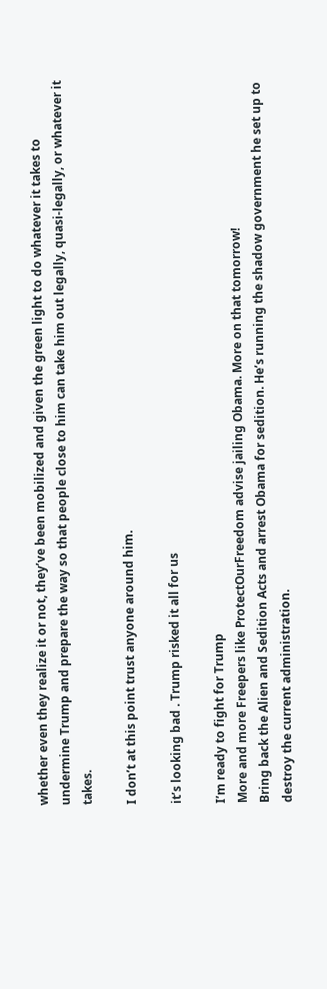whether even they realize it or not, they’ve been mobilized and given the green light to do whatever it takes to undermine Trump and prepare the way so that people close to him can take him out legally, quasi-legally, or whatever it takes.

I don’t at this point trust anyone around him.

it’s looking bad . Trump risked it all for us

I’m ready to fight for Trump
More and more Freepers like ProtectOurFreedom advise jailing Obama. More on that tomorrow!
Bring back the Alien and Sedition Acts and arrest Obama for sedition. He’s running the shadow government he set up to destroy the current administration.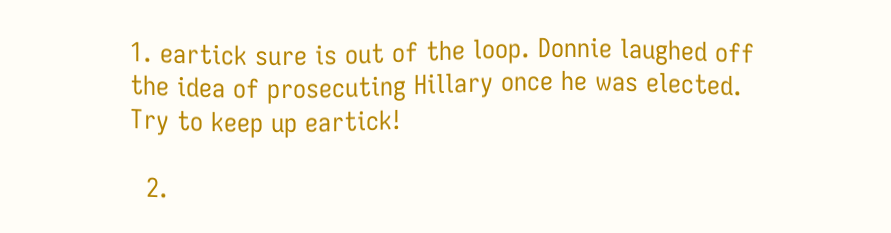1. eartick sure is out of the loop. Donnie laughed off the idea of prosecuting Hillary once he was elected. Try to keep up eartick!

  2.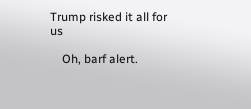Trump risked it all for us

    Oh, barf alert.